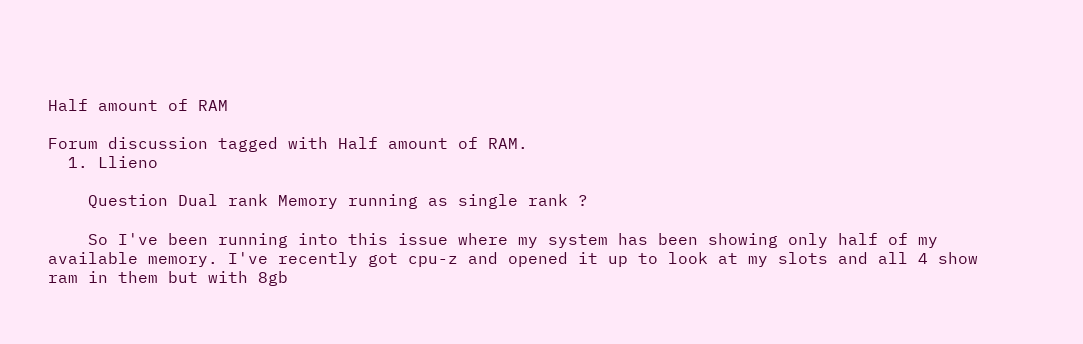Half amount of RAM

Forum discussion tagged with Half amount of RAM.
  1. Llieno

    Question Dual rank Memory running as single rank ?

    So I've been running into this issue where my system has been showing only half of my available memory. I've recently got cpu-z and opened it up to look at my slots and all 4 show ram in them but with 8gb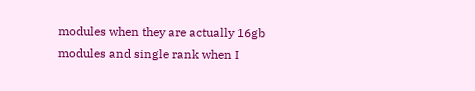modules when they are actually 16gb modules and single rank when I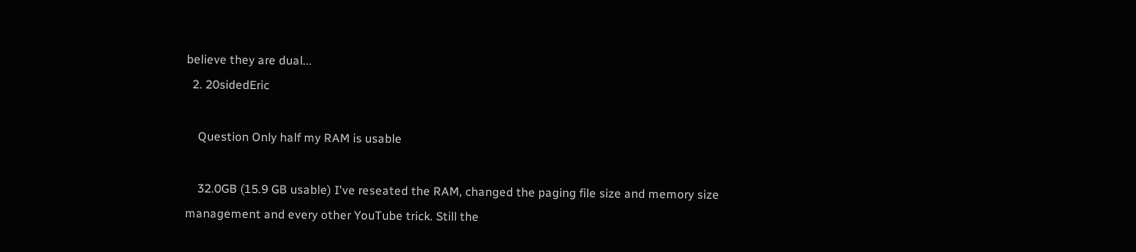believe they are dual...
  2. 20sidedEric

    Question Only half my RAM is usable

    32.0GB (15.9 GB usable) I've reseated the RAM, changed the paging file size and memory size management and every other YouTube trick. Still the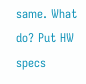same. What do? Put HW specs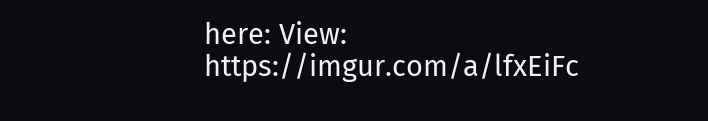here: View: https://imgur.com/a/lfxEiFc